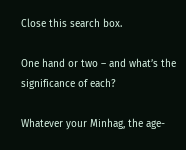Close this search box.

One hand or two – and what’s the significance of each?

Whatever your Minhag, the age-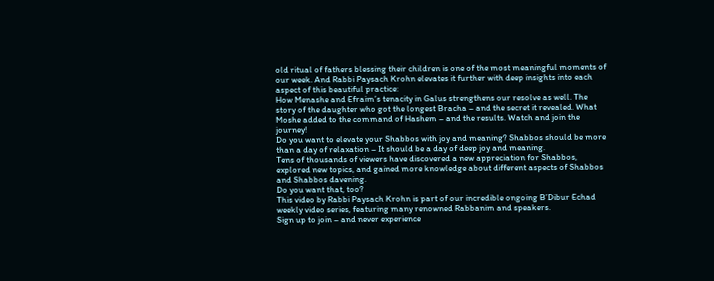old ritual of fathers blessing their children is one of the most meaningful moments of our week. And Rabbi Paysach Krohn elevates it further with deep insights into each aspect of this beautiful practice:
How Menashe and Efraim’s tenacity in Galus strengthens our resolve as well. The story of the daughter who got the longest Bracha – and the secret it revealed. What Moshe added to the command of Hashem – and the results. Watch and join the journey!
Do you want to elevate your Shabbos with joy and meaning? Shabbos should be more than a day of relaxation – It should be a day of deep joy and meaning.
Tens of thousands of viewers have discovered a new appreciation for Shabbos, explored new topics, and gained more knowledge about different aspects of Shabbos and Shabbos davening.
Do you want that, too?
This video by Rabbi Paysach Krohn is part of our incredible ongoing B’Dibur Echad weekly video series, featuring many renowned Rabbanim and speakers.
Sign up to join – and never experience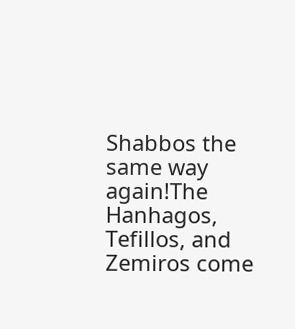Shabbos the same way again!The Hanhagos, Tefillos, and Zemiros come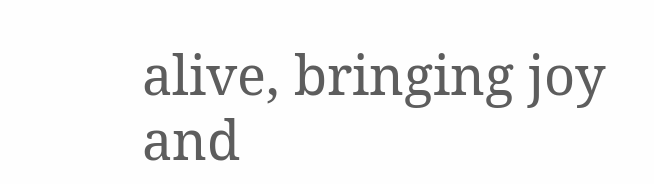alive, bringing joy and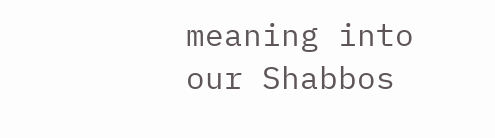meaning into our Shabbos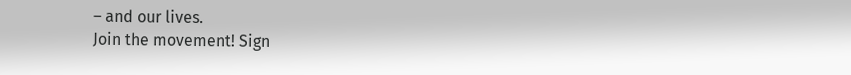– and our lives.
Join the movement! Sign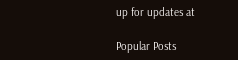up for updates at

Popular Posts